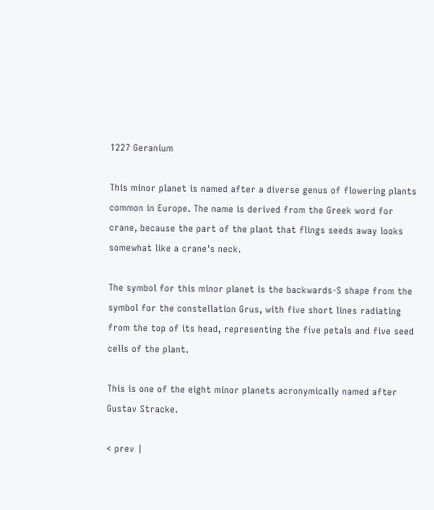1227 Geranium

This minor planet is named after a diverse genus of flowering plants common in Europe. The name is derived from the Greek word for crane, because the part of the plant that flings seeds away looks somewhat like a crane's neck.

The symbol for this minor planet is the backwards-S shape from the symbol for the constellation Grus, with five short lines radiating from the top of its head, representing the five petals and five seed cells of the plant.

This is one of the eight minor planets acronymically named after Gustav Stracke.

< prev |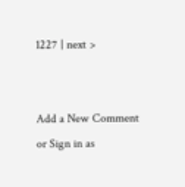1227 | next >


Add a New Comment
or Sign in as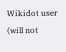Wikidot user
(will not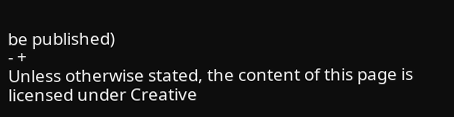be published)
- +
Unless otherwise stated, the content of this page is licensed under Creative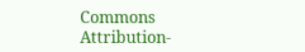Commons Attribution-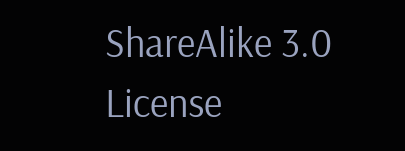ShareAlike 3.0 License